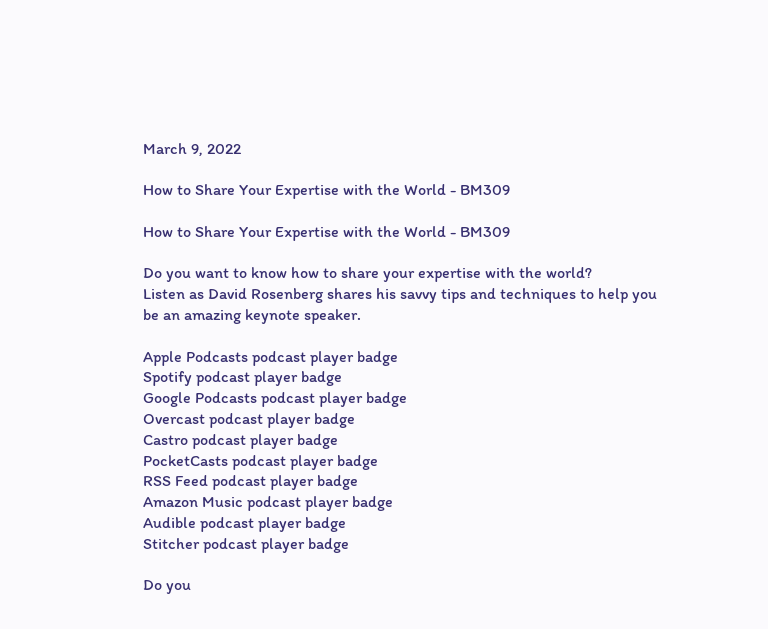March 9, 2022

How to Share Your Expertise with the World - BM309

How to Share Your Expertise with the World - BM309

Do you want to know how to share your expertise with the world?
Listen as David Rosenberg shares his savvy tips and techniques to help you be an amazing keynote speaker.

Apple Podcasts podcast player badge
Spotify podcast player badge
Google Podcasts podcast player badge
Overcast podcast player badge
Castro podcast player badge
PocketCasts podcast player badge
RSS Feed podcast player badge
Amazon Music podcast player badge
Audible podcast player badge
Stitcher podcast player badge

Do you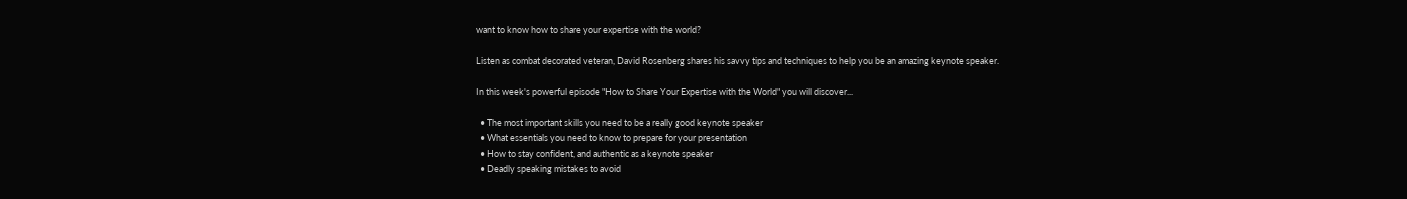want to know how to share your expertise with the world?

Listen as combat decorated veteran, David Rosenberg shares his savvy tips and techniques to help you be an amazing keynote speaker.

In this week's powerful episode "How to Share Your Expertise with the World" you will discover...

  • The most important skills you need to be a really good keynote speaker
  • What essentials you need to know to prepare for your presentation
  • How to stay confident, and authentic as a keynote speaker
  • Deadly speaking mistakes to avoid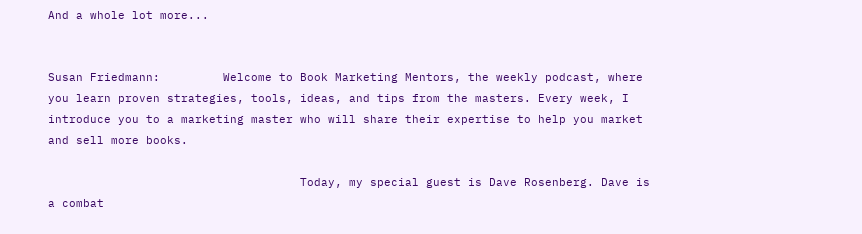And a whole lot more...


Susan Friedmann:         Welcome to Book Marketing Mentors, the weekly podcast, where you learn proven strategies, tools, ideas, and tips from the masters. Every week, I introduce you to a marketing master who will share their expertise to help you market and sell more books.

                                    Today, my special guest is Dave Rosenberg. Dave is a combat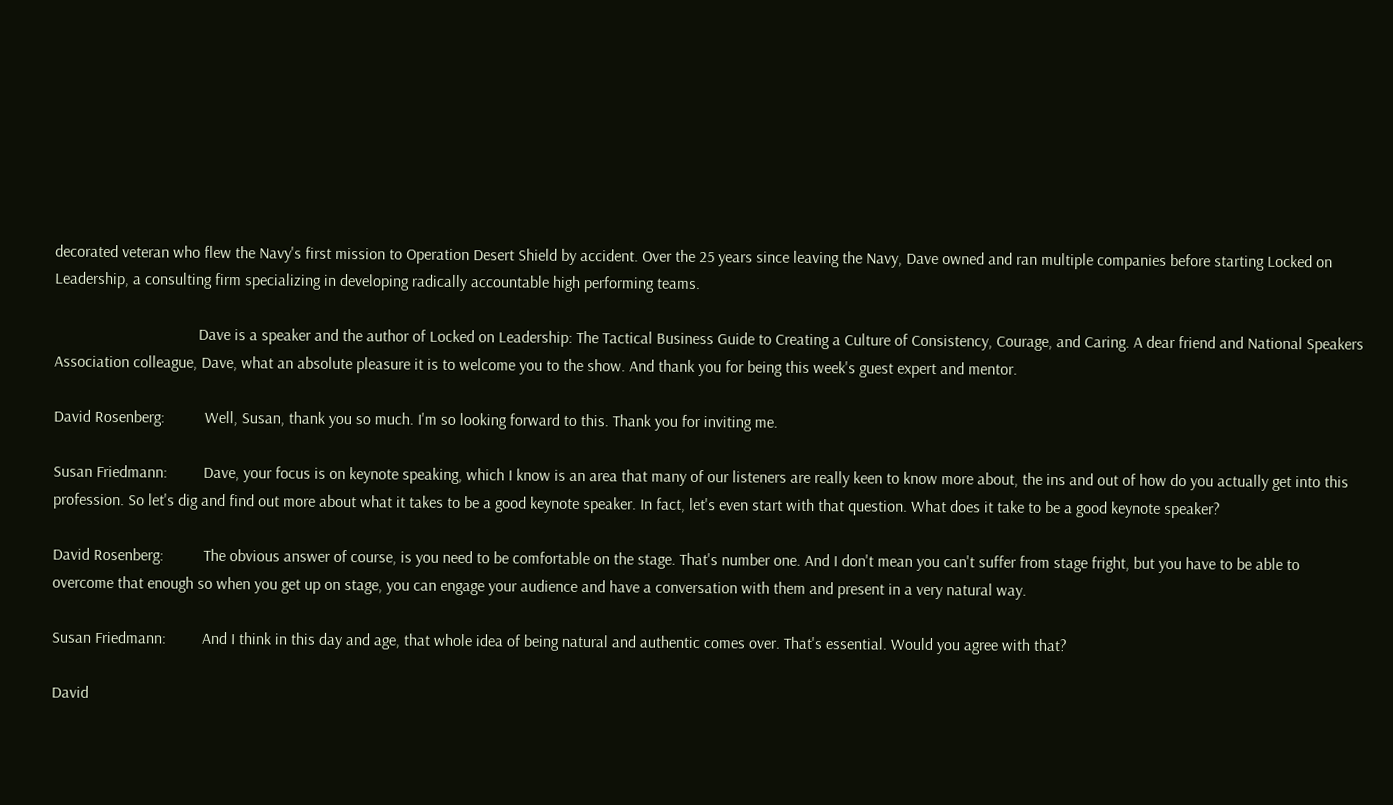decorated veteran who flew the Navy's first mission to Operation Desert Shield by accident. Over the 25 years since leaving the Navy, Dave owned and ran multiple companies before starting Locked on Leadership, a consulting firm specializing in developing radically accountable high performing teams.

                                    Dave is a speaker and the author of Locked on Leadership: The Tactical Business Guide to Creating a Culture of Consistency, Courage, and Caring. A dear friend and National Speakers Association colleague, Dave, what an absolute pleasure it is to welcome you to the show. And thank you for being this week's guest expert and mentor.

David Rosenberg:          Well, Susan, thank you so much. I'm so looking forward to this. Thank you for inviting me.

Susan Friedmann:         Dave, your focus is on keynote speaking, which I know is an area that many of our listeners are really keen to know more about, the ins and out of how do you actually get into this profession. So let's dig and find out more about what it takes to be a good keynote speaker. In fact, let's even start with that question. What does it take to be a good keynote speaker?

David Rosenberg:          The obvious answer of course, is you need to be comfortable on the stage. That's number one. And I don't mean you can't suffer from stage fright, but you have to be able to overcome that enough so when you get up on stage, you can engage your audience and have a conversation with them and present in a very natural way.

Susan Friedmann:         And I think in this day and age, that whole idea of being natural and authentic comes over. That's essential. Would you agree with that?

David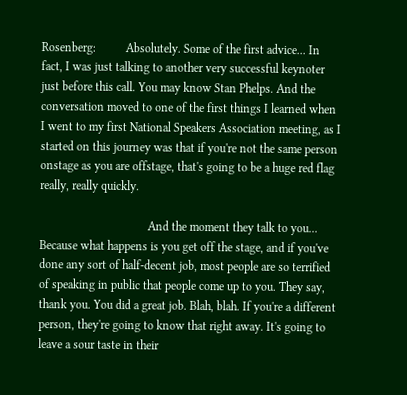Rosenberg:          Absolutely. Some of the first advice... In fact, I was just talking to another very successful keynoter just before this call. You may know Stan Phelps. And the conversation moved to one of the first things I learned when I went to my first National Speakers Association meeting, as I started on this journey was that if you're not the same person onstage as you are offstage, that's going to be a huge red flag really, really quickly.

                                    And the moment they talk to you... Because what happens is you get off the stage, and if you've done any sort of half-decent job, most people are so terrified of speaking in public that people come up to you. They say, thank you. You did a great job. Blah, blah. If you're a different person, they're going to know that right away. It's going to leave a sour taste in their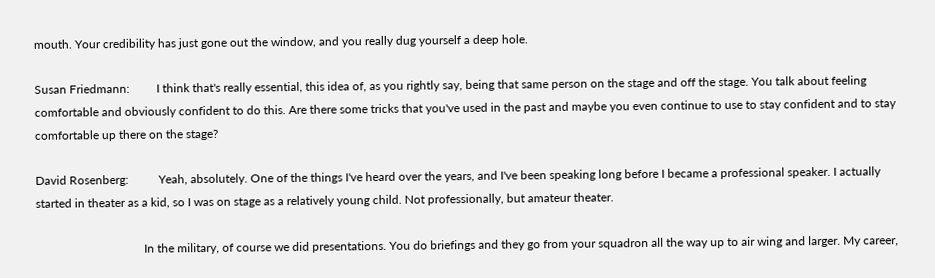mouth. Your credibility has just gone out the window, and you really dug yourself a deep hole.

Susan Friedmann:         I think that's really essential, this idea of, as you rightly say, being that same person on the stage and off the stage. You talk about feeling comfortable and obviously confident to do this. Are there some tricks that you've used in the past and maybe you even continue to use to stay confident and to stay comfortable up there on the stage?

David Rosenberg:          Yeah, absolutely. One of the things I've heard over the years, and I've been speaking long before I became a professional speaker. I actually started in theater as a kid, so I was on stage as a relatively young child. Not professionally, but amateur theater.

                                    In the military, of course we did presentations. You do briefings and they go from your squadron all the way up to air wing and larger. My career,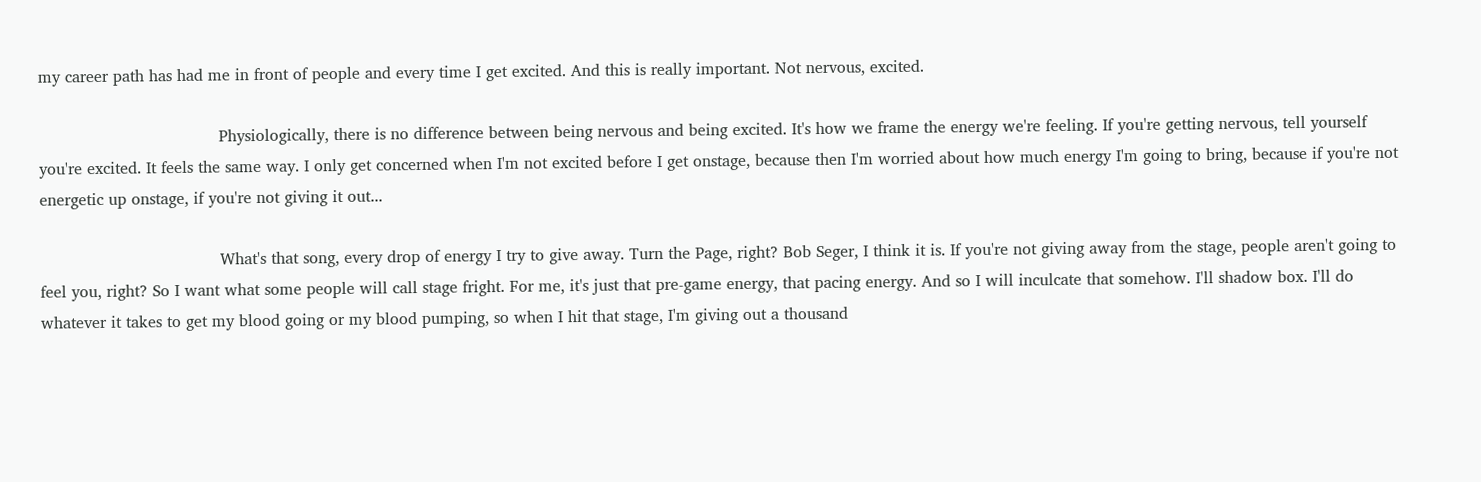my career path has had me in front of people and every time I get excited. And this is really important. Not nervous, excited.

                                    Physiologically, there is no difference between being nervous and being excited. It's how we frame the energy we're feeling. If you're getting nervous, tell yourself you're excited. It feels the same way. I only get concerned when I'm not excited before I get onstage, because then I'm worried about how much energy I'm going to bring, because if you're not energetic up onstage, if you're not giving it out...

                                    What's that song, every drop of energy I try to give away. Turn the Page, right? Bob Seger, I think it is. If you're not giving away from the stage, people aren't going to feel you, right? So I want what some people will call stage fright. For me, it's just that pre-game energy, that pacing energy. And so I will inculcate that somehow. I'll shadow box. I'll do whatever it takes to get my blood going or my blood pumping, so when I hit that stage, I'm giving out a thousand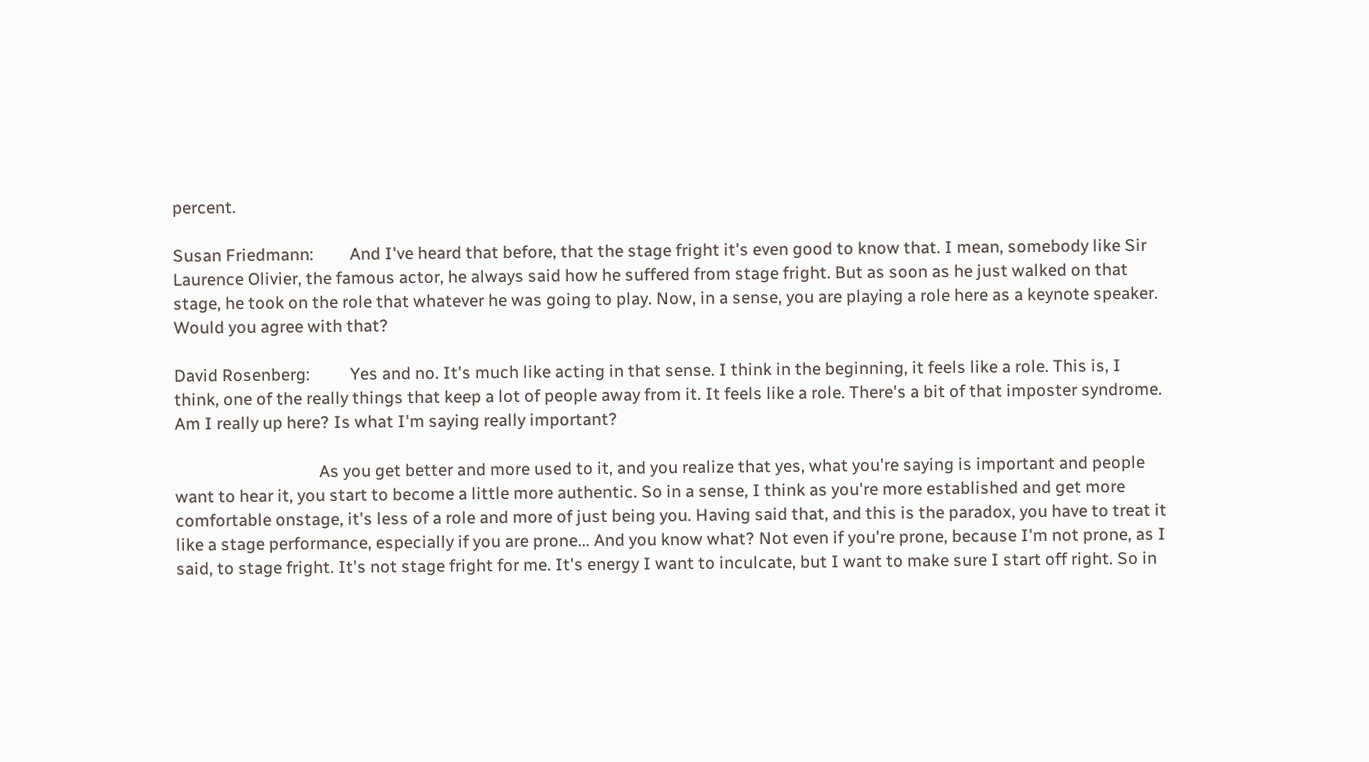percent.

Susan Friedmann:         And I've heard that before, that the stage fright it's even good to know that. I mean, somebody like Sir Laurence Olivier, the famous actor, he always said how he suffered from stage fright. But as soon as he just walked on that stage, he took on the role that whatever he was going to play. Now, in a sense, you are playing a role here as a keynote speaker. Would you agree with that?

David Rosenberg:          Yes and no. It's much like acting in that sense. I think in the beginning, it feels like a role. This is, I think, one of the really things that keep a lot of people away from it. It feels like a role. There's a bit of that imposter syndrome. Am I really up here? Is what I'm saying really important?

                                    As you get better and more used to it, and you realize that yes, what you're saying is important and people want to hear it, you start to become a little more authentic. So in a sense, I think as you're more established and get more comfortable onstage, it's less of a role and more of just being you. Having said that, and this is the paradox, you have to treat it like a stage performance, especially if you are prone... And you know what? Not even if you're prone, because I'm not prone, as I said, to stage fright. It's not stage fright for me. It's energy I want to inculcate, but I want to make sure I start off right. So in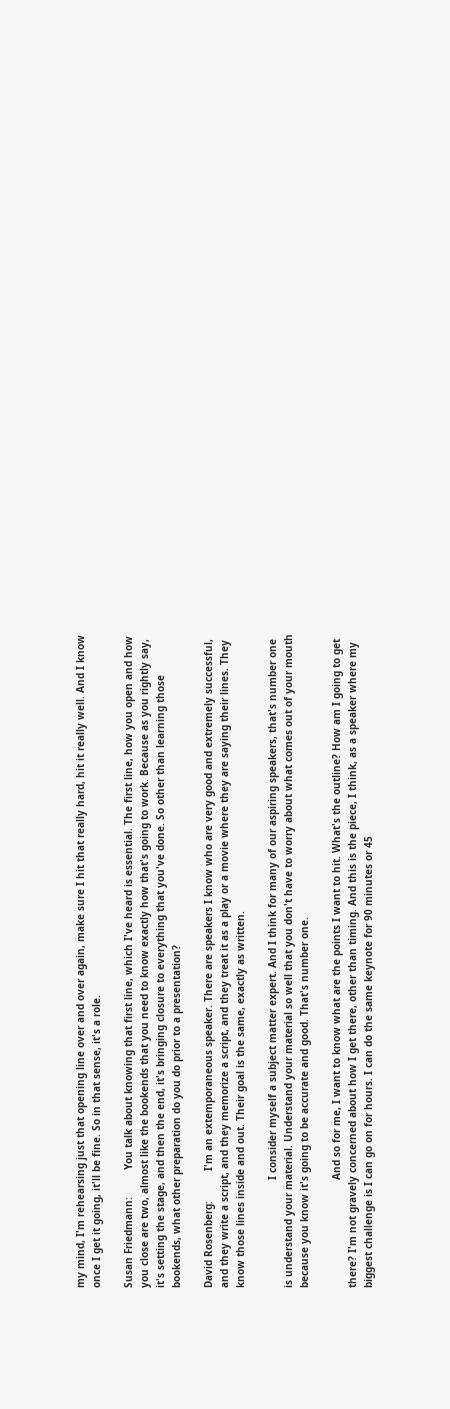my mind, I'm rehearsing just that opening line over and over again, make sure I hit that really hard, hit it really well. And I know once I get it going, it'll be fine. So in that sense, it's a role.

Susan Friedmann:         You talk about knowing that first line, which I've heard is essential. The first line, how you open and how you close are two, almost like the bookends that you need to know exactly how that's going to work. Because as you rightly say, it's setting the stage, and then the end, it's bringing closure to everything that you've done. So other than learning those bookends, what other preparation do you do prior to a presentation?

David Rosenberg:          I'm an extemporaneous speaker. There are speakers I know who are very good and extremely successful, and they write a script, and they memorize a script, and they treat it as a play or a movie where they are saying their lines. They know those lines inside and out. Their goal is the same, exactly as written.

                                    I consider myself a subject matter expert. And I think for many of our aspiring speakers, that's number one is understand your material. Understand your material so well that you don't have to worry about what comes out of your mouth because you know it's going to be accurate and good. That's number one.

                                    And so for me, I want to know what are the points I want to hit. What's the outline? How am I going to get there? I'm not gravely concerned about how I get there, other than timing. And this is the piece, I think, as a speaker where my biggest challenge is I can go on for hours. I can do the same keynote for 90 minutes or 45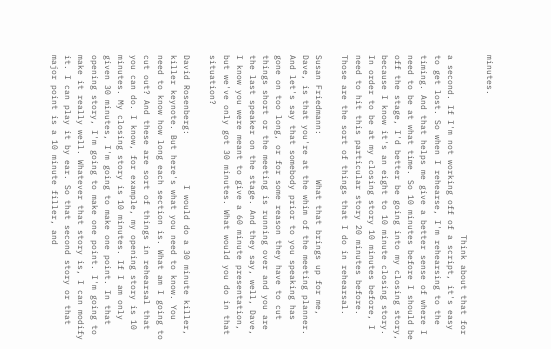minutes.

                                    Think about that for a second. If I'm not working off of a script, it's easy to get lost. So when I rehearse, I'm rehearsing to the timing. And that helps me give a better sense of where I need to be at what time. So 10 minutes before I should be off the stage, I'd better be going into my closing story, because I know it's an eight to 10 minute closing story. In order to be at my closing story 10 minutes before, I need to hit this particular story 20 minutes before. Those are the sort of things that I do in rehearsal.

Susan Friedmann:         What that brings up for me, Dave, is that you're at the whim of the meeting planner. And let's say that somebody prior to you speaking has gone on too long, or for some reason they have to cut things short or the meeting is running over and you are the last speaker on the stage. And they say, well, Dave, I know you were meant to give a 60 minute presentation, but we've only got 30 minutes. What would you do in that situation?

David Rosenberg:          I would do a 30 minute killer, killer keynote. But here's what you need to know. You need to know how long each section is. What am I going to cut out? And these are sort of things in rehearsal that you can do. I know, for example, my opening story is 10 minutes. My closing story is 10 minutes. If I am only given 30 minutes, I'm going to make one point. In that opening story, I'm going to make one point. I'm going to make it really well. Whatever that story is, I can modify it. I can play it by ear. So that second story or that major point is a 10 minute filler, and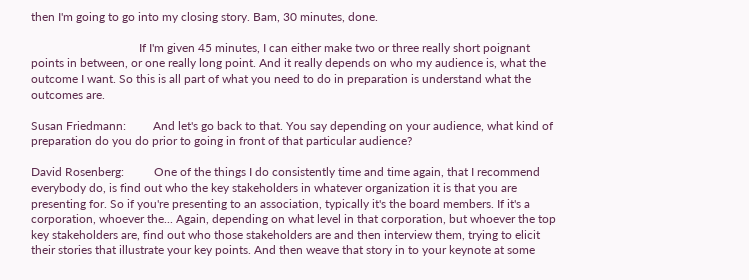then I'm going to go into my closing story. Bam, 30 minutes, done.

                                    If I'm given 45 minutes, I can either make two or three really short poignant points in between, or one really long point. And it really depends on who my audience is, what the outcome I want. So this is all part of what you need to do in preparation is understand what the outcomes are.

Susan Friedmann:         And let's go back to that. You say depending on your audience, what kind of preparation do you do prior to going in front of that particular audience?

David Rosenberg:          One of the things I do consistently time and time again, that I recommend everybody do, is find out who the key stakeholders in whatever organization it is that you are presenting for. So if you're presenting to an association, typically it's the board members. If it's a corporation, whoever the... Again, depending on what level in that corporation, but whoever the top key stakeholders are, find out who those stakeholders are and then interview them, trying to elicit their stories that illustrate your key points. And then weave that story in to your keynote at some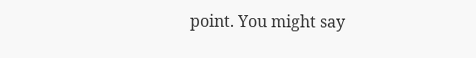point. You might say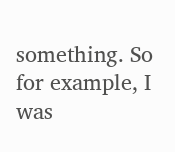something. So for example, I was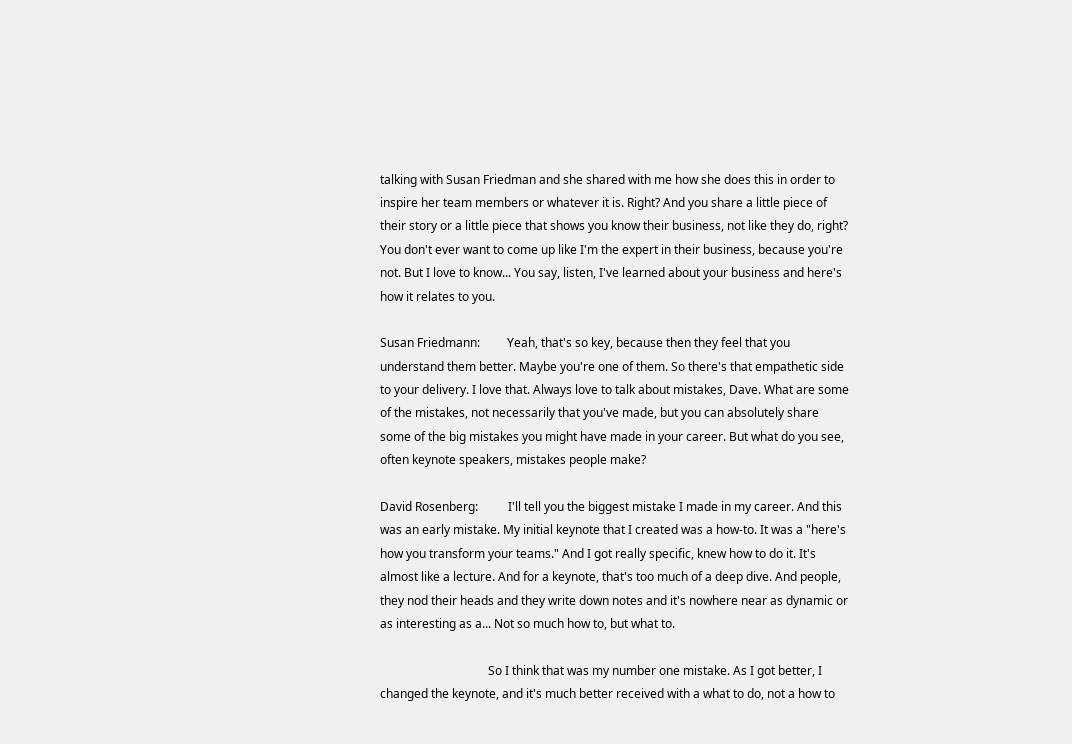talking with Susan Friedman and she shared with me how she does this in order to inspire her team members or whatever it is. Right? And you share a little piece of their story or a little piece that shows you know their business, not like they do, right? You don't ever want to come up like I'm the expert in their business, because you're not. But I love to know... You say, listen, I've learned about your business and here's how it relates to you.

Susan Friedmann:         Yeah, that's so key, because then they feel that you understand them better. Maybe you're one of them. So there's that empathetic side to your delivery. I love that. Always love to talk about mistakes, Dave. What are some of the mistakes, not necessarily that you've made, but you can absolutely share some of the big mistakes you might have made in your career. But what do you see, often keynote speakers, mistakes people make?

David Rosenberg:          I'll tell you the biggest mistake I made in my career. And this was an early mistake. My initial keynote that I created was a how-to. It was a "here's how you transform your teams." And I got really specific, knew how to do it. It's almost like a lecture. And for a keynote, that's too much of a deep dive. And people, they nod their heads and they write down notes and it's nowhere near as dynamic or as interesting as a... Not so much how to, but what to.

                                    So I think that was my number one mistake. As I got better, I changed the keynote, and it's much better received with a what to do, not a how to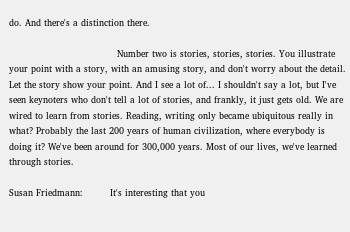do. And there's a distinction there.

                                    Number two is stories, stories, stories. You illustrate your point with a story, with an amusing story, and don't worry about the detail. Let the story show your point. And I see a lot of... I shouldn't say a lot, but I've seen keynoters who don't tell a lot of stories, and frankly, it just gets old. We are wired to learn from stories. Reading, writing only became ubiquitous really in what? Probably the last 200 years of human civilization, where everybody is doing it? We've been around for 300,000 years. Most of our lives, we've learned through stories.

Susan Friedmann:         It's interesting that you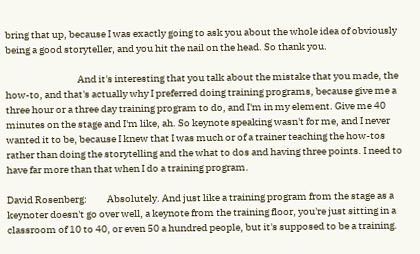bring that up, because I was exactly going to ask you about the whole idea of obviously being a good storyteller, and you hit the nail on the head. So thank you.

                                    And it's interesting that you talk about the mistake that you made, the how-to, and that's actually why I preferred doing training programs, because give me a three hour or a three day training program to do, and I'm in my element. Give me 40 minutes on the stage and I'm like, ah. So keynote speaking wasn't for me, and I never wanted it to be, because I knew that I was much or of a trainer teaching the how-tos rather than doing the storytelling and the what to dos and having three points. I need to have far more than that when I do a training program.

David Rosenberg:          Absolutely. And just like a training program from the stage as a keynoter doesn't go over well, a keynote from the training floor, you're just sitting in a classroom of 10 to 40, or even 50 a hundred people, but it's supposed to be a training.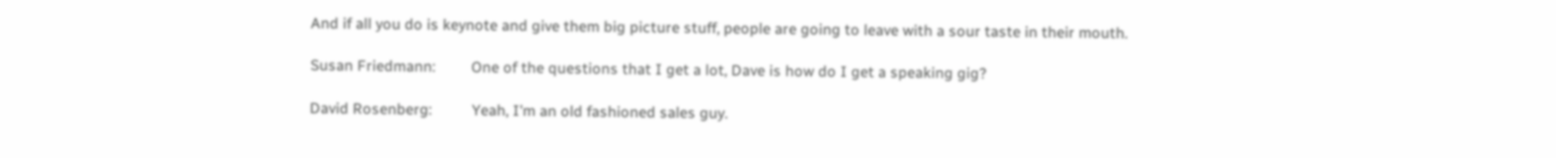And if all you do is keynote and give them big picture stuff, people are going to leave with a sour taste in their mouth.

Susan Friedmann:         One of the questions that I get a lot, Dave is how do I get a speaking gig?

David Rosenberg:          Yeah, I'm an old fashioned sales guy.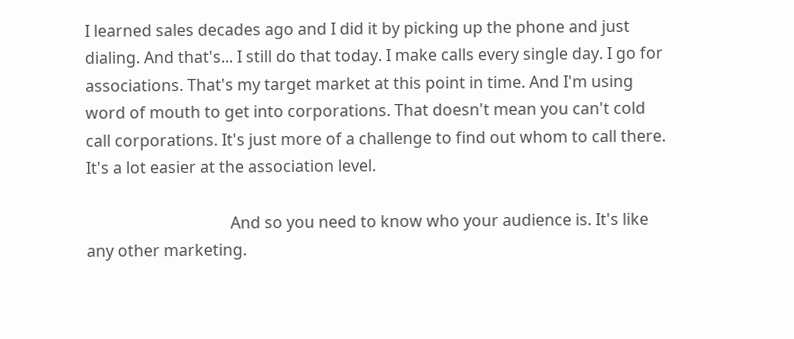I learned sales decades ago and I did it by picking up the phone and just dialing. And that's... I still do that today. I make calls every single day. I go for associations. That's my target market at this point in time. And I'm using word of mouth to get into corporations. That doesn't mean you can't cold call corporations. It's just more of a challenge to find out whom to call there. It's a lot easier at the association level.

                                    And so you need to know who your audience is. It's like any other marketing.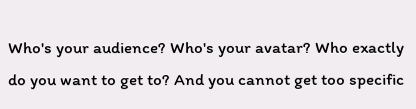Who's your audience? Who's your avatar? Who exactly do you want to get to? And you cannot get too specific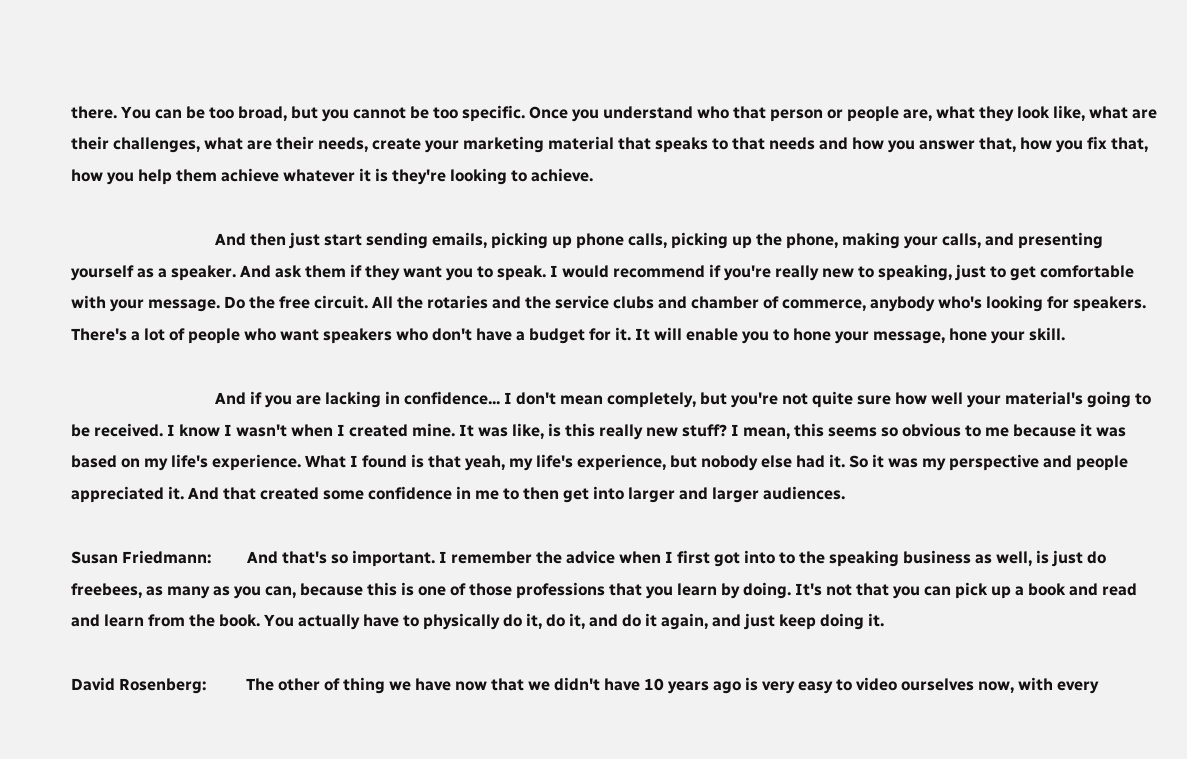there. You can be too broad, but you cannot be too specific. Once you understand who that person or people are, what they look like, what are their challenges, what are their needs, create your marketing material that speaks to that needs and how you answer that, how you fix that, how you help them achieve whatever it is they're looking to achieve.

                                    And then just start sending emails, picking up phone calls, picking up the phone, making your calls, and presenting yourself as a speaker. And ask them if they want you to speak. I would recommend if you're really new to speaking, just to get comfortable with your message. Do the free circuit. All the rotaries and the service clubs and chamber of commerce, anybody who's looking for speakers. There's a lot of people who want speakers who don't have a budget for it. It will enable you to hone your message, hone your skill.

                                    And if you are lacking in confidence... I don't mean completely, but you're not quite sure how well your material's going to be received. I know I wasn't when I created mine. It was like, is this really new stuff? I mean, this seems so obvious to me because it was based on my life's experience. What I found is that yeah, my life's experience, but nobody else had it. So it was my perspective and people appreciated it. And that created some confidence in me to then get into larger and larger audiences.

Susan Friedmann:         And that's so important. I remember the advice when I first got into to the speaking business as well, is just do freebees, as many as you can, because this is one of those professions that you learn by doing. It's not that you can pick up a book and read and learn from the book. You actually have to physically do it, do it, and do it again, and just keep doing it.

David Rosenberg:          The other of thing we have now that we didn't have 10 years ago is very easy to video ourselves now, with every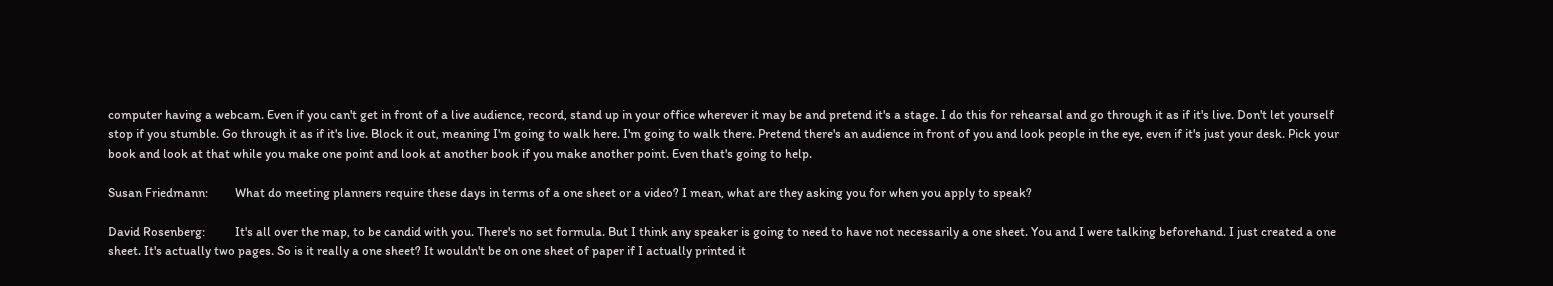computer having a webcam. Even if you can't get in front of a live audience, record, stand up in your office wherever it may be and pretend it's a stage. I do this for rehearsal and go through it as if it's live. Don't let yourself stop if you stumble. Go through it as if it's live. Block it out, meaning I'm going to walk here. I'm going to walk there. Pretend there's an audience in front of you and look people in the eye, even if it's just your desk. Pick your book and look at that while you make one point and look at another book if you make another point. Even that's going to help.

Susan Friedmann:         What do meeting planners require these days in terms of a one sheet or a video? I mean, what are they asking you for when you apply to speak?

David Rosenberg:          It's all over the map, to be candid with you. There's no set formula. But I think any speaker is going to need to have not necessarily a one sheet. You and I were talking beforehand. I just created a one sheet. It's actually two pages. So is it really a one sheet? It wouldn't be on one sheet of paper if I actually printed it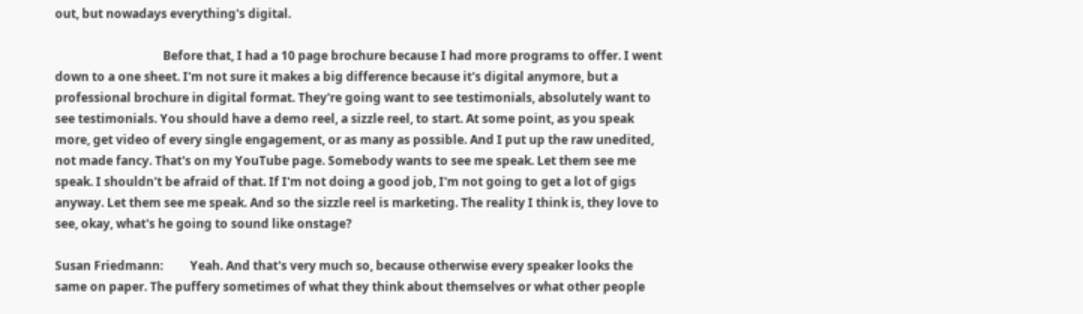out, but nowadays everything's digital.

                                    Before that, I had a 10 page brochure because I had more programs to offer. I went down to a one sheet. I'm not sure it makes a big difference because it's digital anymore, but a professional brochure in digital format. They're going want to see testimonials, absolutely want to see testimonials. You should have a demo reel, a sizzle reel, to start. At some point, as you speak more, get video of every single engagement, or as many as possible. And I put up the raw unedited, not made fancy. That's on my YouTube page. Somebody wants to see me speak. Let them see me speak. I shouldn't be afraid of that. If I'm not doing a good job, I'm not going to get a lot of gigs anyway. Let them see me speak. And so the sizzle reel is marketing. The reality I think is, they love to see, okay, what's he going to sound like onstage?

Susan Friedmann:         Yeah. And that's very much so, because otherwise every speaker looks the same on paper. The puffery sometimes of what they think about themselves or what other people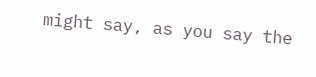might say, as you say the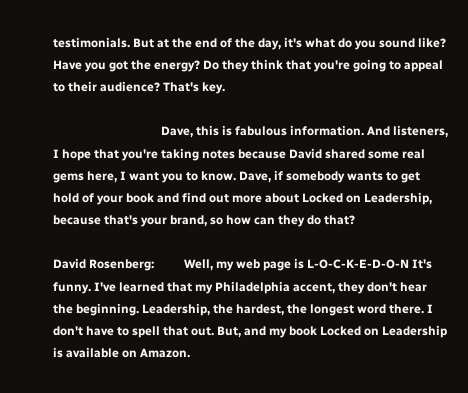testimonials. But at the end of the day, it's what do you sound like? Have you got the energy? Do they think that you're going to appeal to their audience? That's key.

                                    Dave, this is fabulous information. And listeners, I hope that you're taking notes because David shared some real gems here, I want you to know. Dave, if somebody wants to get hold of your book and find out more about Locked on Leadership, because that's your brand, so how can they do that?

David Rosenberg:          Well, my web page is L-O-C-K-E-D-O-N It's funny. I've learned that my Philadelphia accent, they don't hear the beginning. Leadership, the hardest, the longest word there. I don't have to spell that out. But, and my book Locked on Leadership is available on Amazon.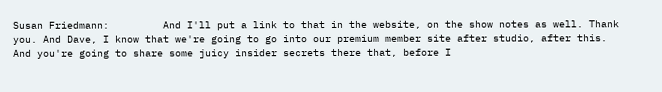Susan Friedmann:         And I'll put a link to that in the website, on the show notes as well. Thank you. And Dave, I know that we're going to go into our premium member site after studio, after this. And you're going to share some juicy insider secrets there that, before I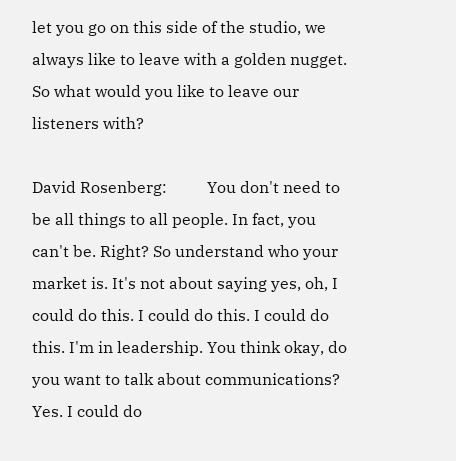let you go on this side of the studio, we always like to leave with a golden nugget. So what would you like to leave our listeners with?

David Rosenberg:          You don't need to be all things to all people. In fact, you can't be. Right? So understand who your market is. It's not about saying yes, oh, I could do this. I could do this. I could do this. I'm in leadership. You think okay, do you want to talk about communications? Yes. I could do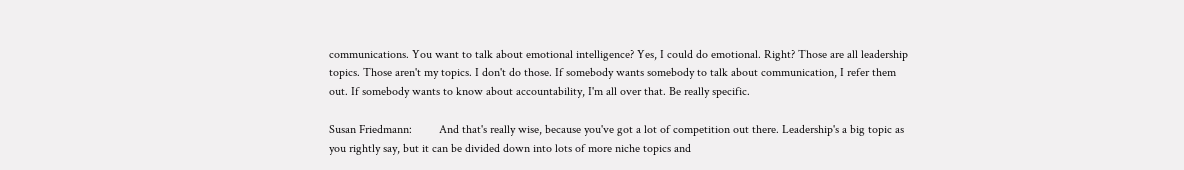communications. You want to talk about emotional intelligence? Yes, I could do emotional. Right? Those are all leadership topics. Those aren't my topics. I don't do those. If somebody wants somebody to talk about communication, I refer them out. If somebody wants to know about accountability, I'm all over that. Be really specific.

Susan Friedmann:         And that's really wise, because you've got a lot of competition out there. Leadership's a big topic as you rightly say, but it can be divided down into lots of more niche topics and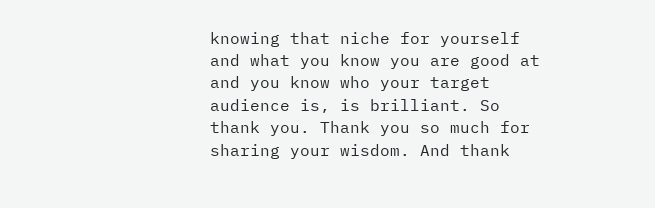knowing that niche for yourself and what you know you are good at and you know who your target audience is, is brilliant. So thank you. Thank you so much for sharing your wisdom. And thank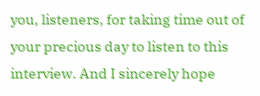you, listeners, for taking time out of your precious day to listen to this interview. And I sincerely hope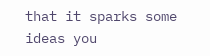that it sparks some ideas you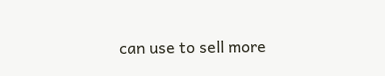can use to sell more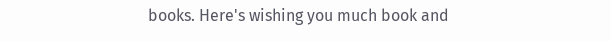books. Here's wishing you much book and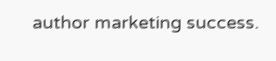author marketing success.